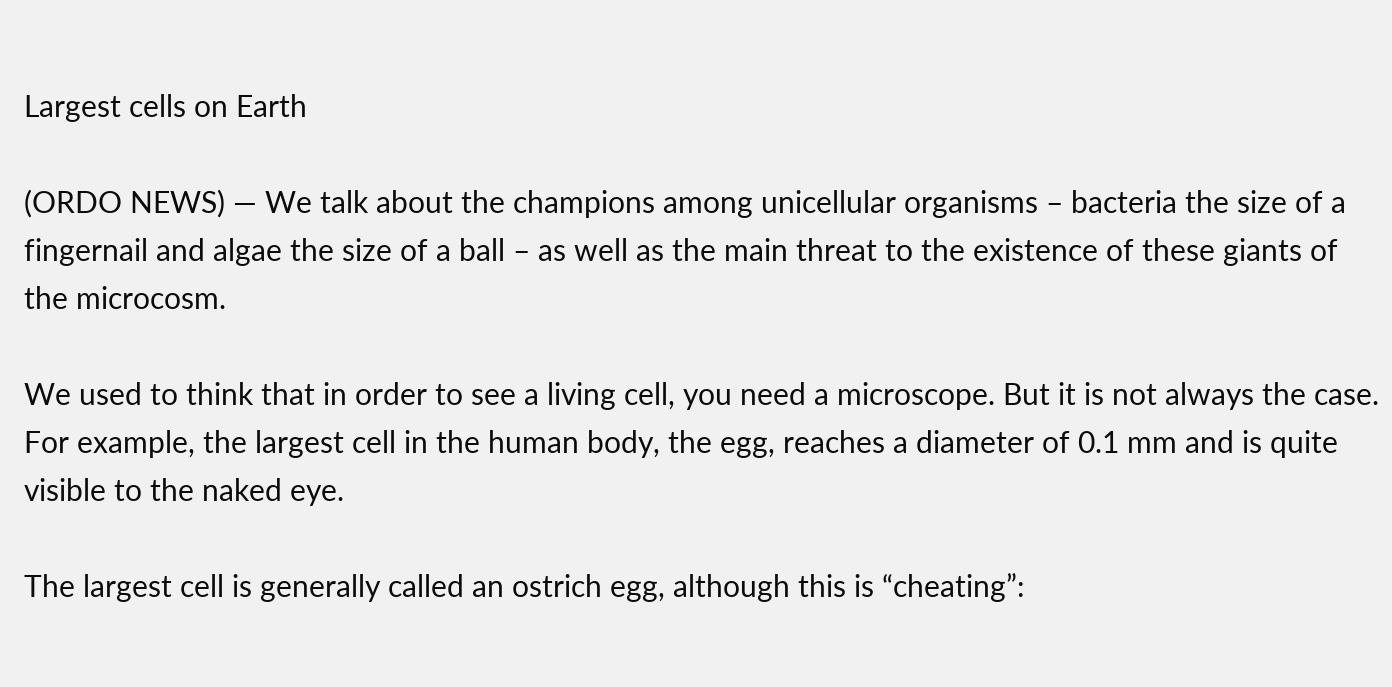Largest cells on Earth

(ORDO NEWS) — We talk about the champions among unicellular organisms – bacteria the size of a fingernail and algae the size of a ball – as well as the main threat to the existence of these giants of the microcosm.

We used to think that in order to see a living cell, you need a microscope. But it is not always the case. For example, the largest cell in the human body, the egg, reaches a diameter of 0.1 mm and is quite visible to the naked eye.

The largest cell is generally called an ostrich egg, although this is “cheating”: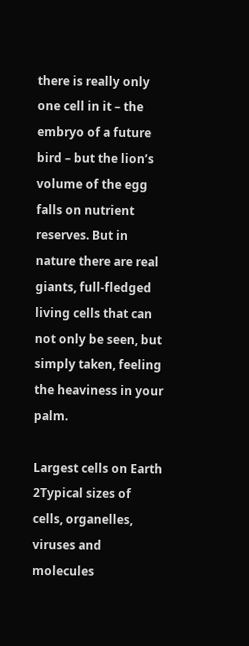there is really only one cell in it – the embryo of a future bird – but the lion’s volume of the egg falls on nutrient reserves. But in nature there are real giants, full-fledged living cells that can not only be seen, but simply taken, feeling the heaviness in your palm.

Largest cells on Earth 2Typical sizes of cells, organelles, viruses and molecules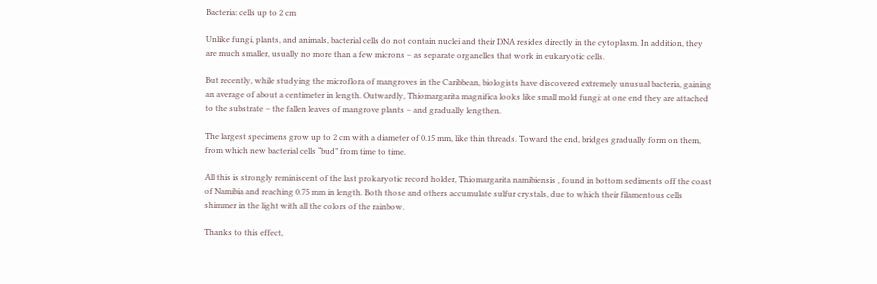Bacteria: cells up to 2 cm

Unlike fungi, plants, and animals, bacterial cells do not contain nuclei and their DNA resides directly in the cytoplasm. In addition, they are much smaller, usually no more than a few microns – as separate organelles that work in eukaryotic cells.

But recently, while studying the microflora of mangroves in the Caribbean, biologists have discovered extremely unusual bacteria, gaining an average of about a centimeter in length. Outwardly, Thiomargarita magnifica looks like small mold fungi: at one end they are attached to the substrate – the fallen leaves of mangrove plants – and gradually lengthen.

The largest specimens grow up to 2 cm with a diameter of 0.15 mm, like thin threads. Toward the end, bridges gradually form on them, from which new bacterial cells “bud” from time to time.

All this is strongly reminiscent of the last prokaryotic record holder, Thiomargarita namibiensis , found in bottom sediments off the coast of Namibia and reaching 0.75 mm in length. Both those and others accumulate sulfur crystals, due to which their filamentous cells shimmer in the light with all the colors of the rainbow.

Thanks to this effect,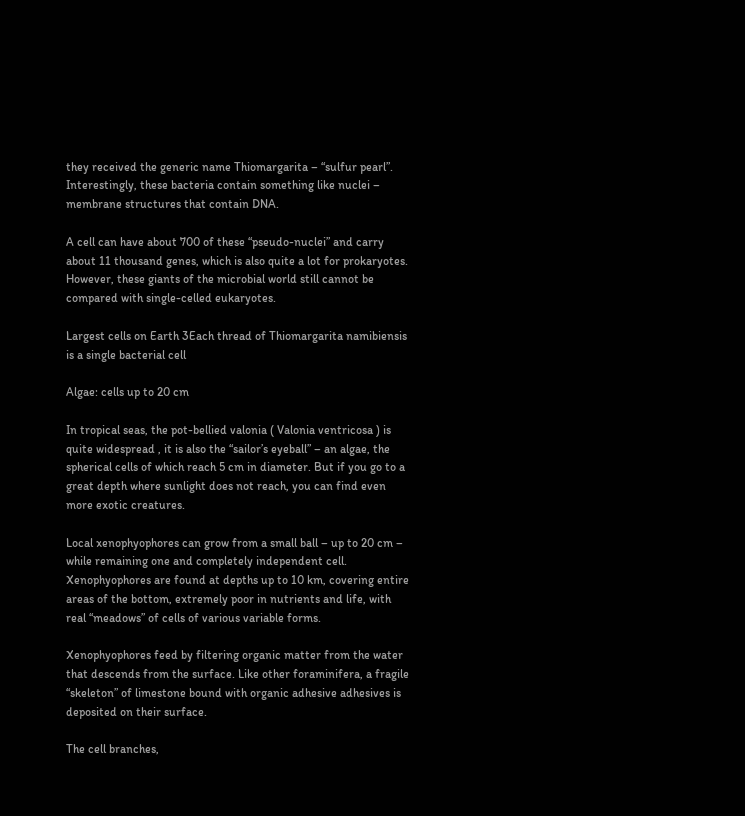they received the generic name Thiomargarita – “sulfur pearl”. Interestingly, these bacteria contain something like nuclei – membrane structures that contain DNA.

A cell can have about 700 of these “pseudo-nuclei” and carry about 11 thousand genes, which is also quite a lot for prokaryotes. However, these giants of the microbial world still cannot be compared with single-celled eukaryotes.

Largest cells on Earth 3Each thread of Thiomargarita namibiensis is a single bacterial cell

Algae: cells up to 20 cm

In tropical seas, the pot-bellied valonia ( Valonia ventricosa ) is quite widespread , it is also the “sailor’s eyeball” – an algae, the spherical cells of which reach 5 cm in diameter. But if you go to a great depth where sunlight does not reach, you can find even more exotic creatures.

Local xenophyophores can grow from a small ball – up to 20 cm – while remaining one and completely independent cell. Xenophyophores are found at depths up to 10 km, covering entire areas of the bottom, extremely poor in nutrients and life, with real “meadows” of cells of various variable forms.

Xenophyophores feed by filtering organic matter from the water that descends from the surface. Like other foraminifera, a fragile “skeleton” of limestone bound with organic adhesive adhesives is deposited on their surface.

The cell branches,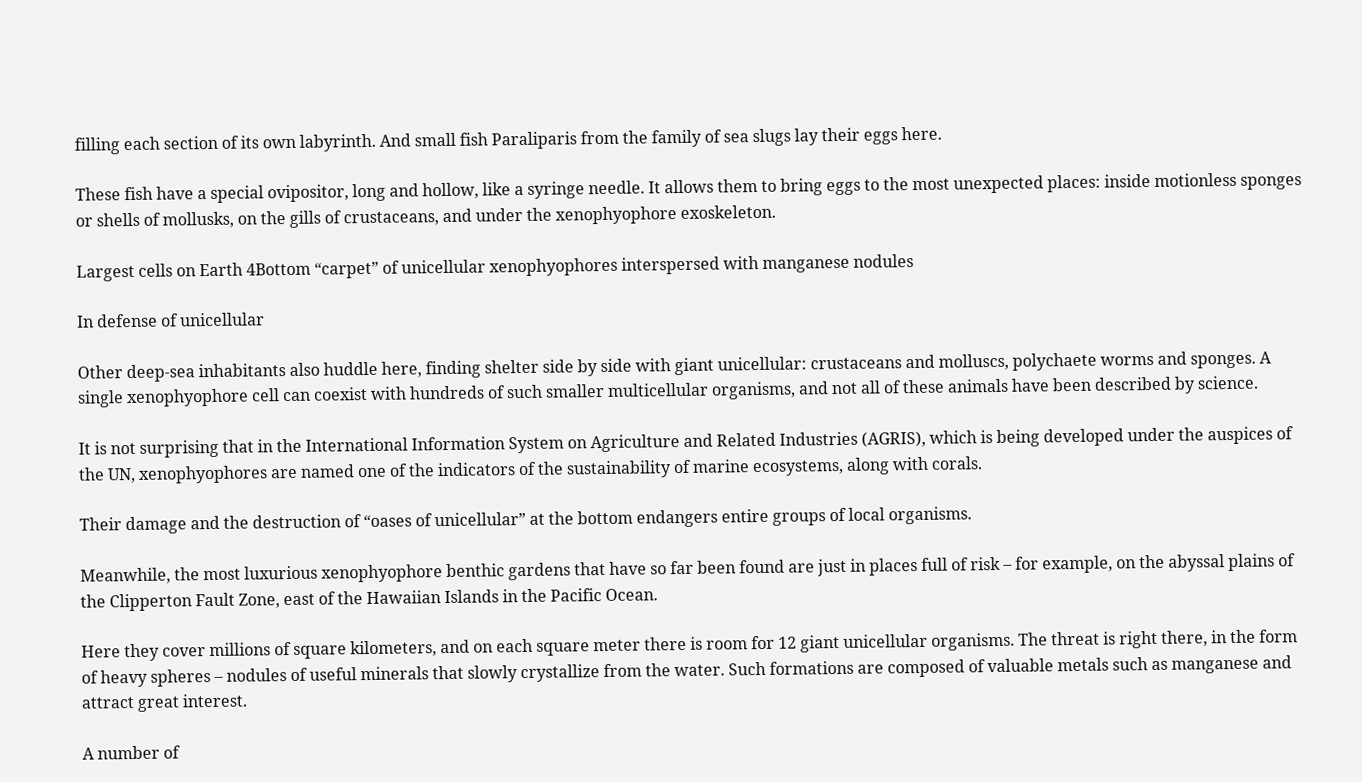filling each section of its own labyrinth. And small fish Paraliparis from the family of sea slugs lay their eggs here.

These fish have a special ovipositor, long and hollow, like a syringe needle. It allows them to bring eggs to the most unexpected places: inside motionless sponges or shells of mollusks, on the gills of crustaceans, and under the xenophyophore exoskeleton.

Largest cells on Earth 4Bottom “carpet” of unicellular xenophyophores interspersed with manganese nodules

In defense of unicellular

Other deep-sea inhabitants also huddle here, finding shelter side by side with giant unicellular: crustaceans and molluscs, polychaete worms and sponges. A single xenophyophore cell can coexist with hundreds of such smaller multicellular organisms, and not all of these animals have been described by science.

It is not surprising that in the International Information System on Agriculture and Related Industries (AGRIS), which is being developed under the auspices of the UN, xenophyophores are named one of the indicators of the sustainability of marine ecosystems, along with corals.

Their damage and the destruction of “oases of unicellular” at the bottom endangers entire groups of local organisms.

Meanwhile, the most luxurious xenophyophore benthic gardens that have so far been found are just in places full of risk – for example, on the abyssal plains of the Clipperton Fault Zone, east of the Hawaiian Islands in the Pacific Ocean.

Here they cover millions of square kilometers, and on each square meter there is room for 12 giant unicellular organisms. The threat is right there, in the form of heavy spheres – nodules of useful minerals that slowly crystallize from the water. Such formations are composed of valuable metals such as manganese and attract great interest.

A number of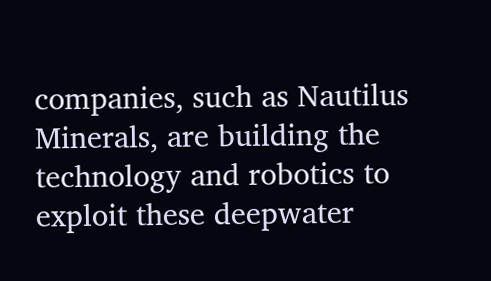companies, such as Nautilus Minerals, are building the technology and robotics to exploit these deepwater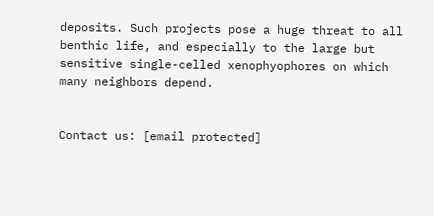deposits. Such projects pose a huge threat to all benthic life, and especially to the large but sensitive single-celled xenophyophores on which many neighbors depend.


Contact us: [email protected]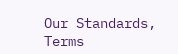Our Standards, Terms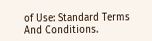of Use: Standard Terms And Conditions.